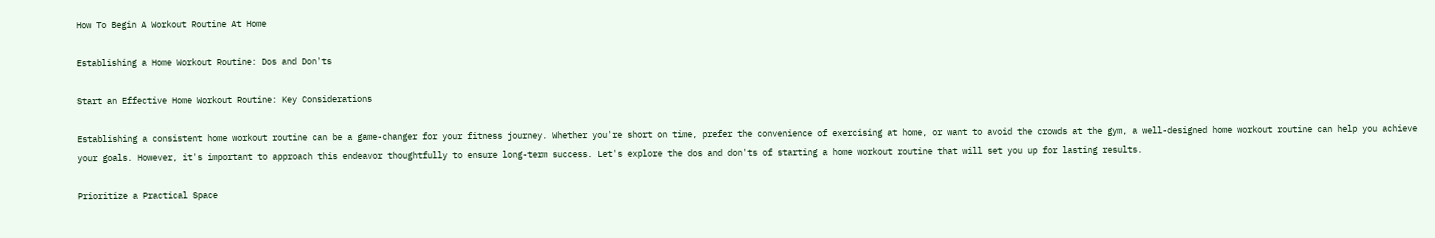How To Begin A Workout Routine At Home

Establishing a Home Workout Routine: Dos and Don'ts

Start an Effective Home Workout Routine: Key Considerations

Establishing a consistent home workout routine can be a game-changer for your fitness journey. Whether you're short on time, prefer the convenience of exercising at home, or want to avoid the crowds at the gym, a well-designed home workout routine can help you achieve your goals. However, it's important to approach this endeavor thoughtfully to ensure long-term success. Let's explore the dos and don'ts of starting a home workout routine that will set you up for lasting results.

Prioritize a Practical Space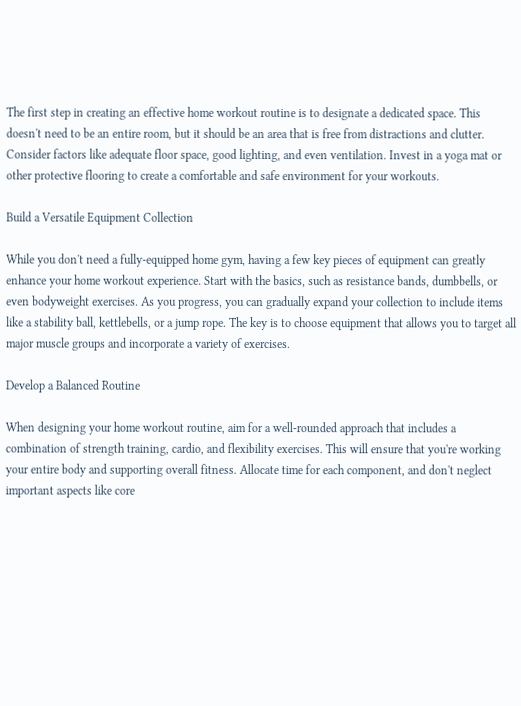The first step in creating an effective home workout routine is to designate a dedicated space. This doesn't need to be an entire room, but it should be an area that is free from distractions and clutter. Consider factors like adequate floor space, good lighting, and even ventilation. Invest in a yoga mat or other protective flooring to create a comfortable and safe environment for your workouts.

Build a Versatile Equipment Collection

While you don't need a fully-equipped home gym, having a few key pieces of equipment can greatly enhance your home workout experience. Start with the basics, such as resistance bands, dumbbells, or even bodyweight exercises. As you progress, you can gradually expand your collection to include items like a stability ball, kettlebells, or a jump rope. The key is to choose equipment that allows you to target all major muscle groups and incorporate a variety of exercises.

Develop a Balanced Routine

When designing your home workout routine, aim for a well-rounded approach that includes a combination of strength training, cardio, and flexibility exercises. This will ensure that you're working your entire body and supporting overall fitness. Allocate time for each component, and don't neglect important aspects like core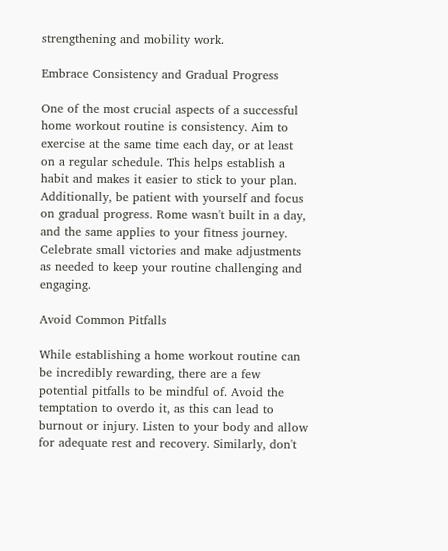strengthening and mobility work.

Embrace Consistency and Gradual Progress

One of the most crucial aspects of a successful home workout routine is consistency. Aim to exercise at the same time each day, or at least on a regular schedule. This helps establish a habit and makes it easier to stick to your plan. Additionally, be patient with yourself and focus on gradual progress. Rome wasn't built in a day, and the same applies to your fitness journey. Celebrate small victories and make adjustments as needed to keep your routine challenging and engaging.

Avoid Common Pitfalls

While establishing a home workout routine can be incredibly rewarding, there are a few potential pitfalls to be mindful of. Avoid the temptation to overdo it, as this can lead to burnout or injury. Listen to your body and allow for adequate rest and recovery. Similarly, don't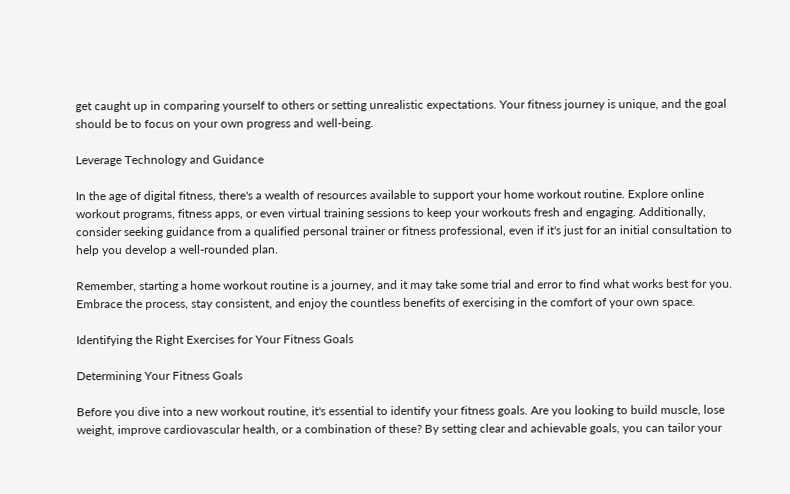get caught up in comparing yourself to others or setting unrealistic expectations. Your fitness journey is unique, and the goal should be to focus on your own progress and well-being.

Leverage Technology and Guidance

In the age of digital fitness, there's a wealth of resources available to support your home workout routine. Explore online workout programs, fitness apps, or even virtual training sessions to keep your workouts fresh and engaging. Additionally, consider seeking guidance from a qualified personal trainer or fitness professional, even if it's just for an initial consultation to help you develop a well-rounded plan.

Remember, starting a home workout routine is a journey, and it may take some trial and error to find what works best for you. Embrace the process, stay consistent, and enjoy the countless benefits of exercising in the comfort of your own space.

Identifying the Right Exercises for Your Fitness Goals

Determining Your Fitness Goals

Before you dive into a new workout routine, it's essential to identify your fitness goals. Are you looking to build muscle, lose weight, improve cardiovascular health, or a combination of these? By setting clear and achievable goals, you can tailor your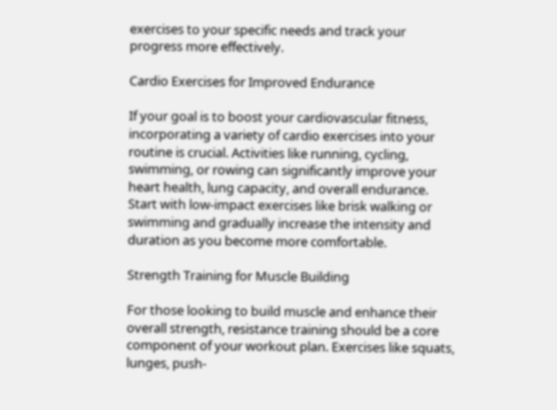exercises to your specific needs and track your progress more effectively.

Cardio Exercises for Improved Endurance

If your goal is to boost your cardiovascular fitness, incorporating a variety of cardio exercises into your routine is crucial. Activities like running, cycling, swimming, or rowing can significantly improve your heart health, lung capacity, and overall endurance. Start with low-impact exercises like brisk walking or swimming and gradually increase the intensity and duration as you become more comfortable.

Strength Training for Muscle Building

For those looking to build muscle and enhance their overall strength, resistance training should be a core component of your workout plan. Exercises like squats, lunges, push-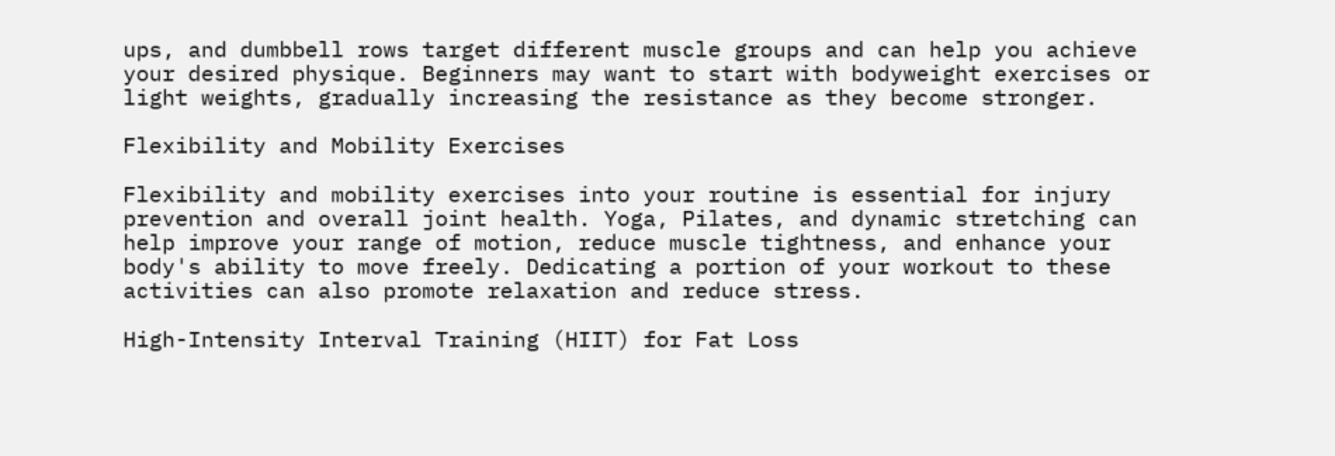ups, and dumbbell rows target different muscle groups and can help you achieve your desired physique. Beginners may want to start with bodyweight exercises or light weights, gradually increasing the resistance as they become stronger.

Flexibility and Mobility Exercises

Flexibility and mobility exercises into your routine is essential for injury prevention and overall joint health. Yoga, Pilates, and dynamic stretching can help improve your range of motion, reduce muscle tightness, and enhance your body's ability to move freely. Dedicating a portion of your workout to these activities can also promote relaxation and reduce stress.

High-Intensity Interval Training (HIIT) for Fat Loss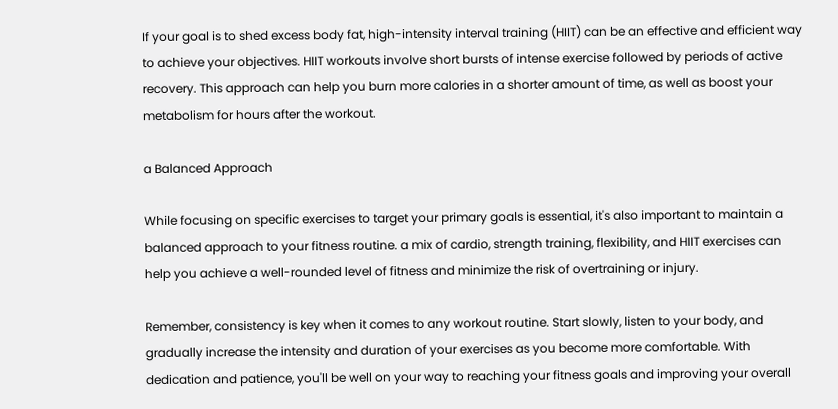If your goal is to shed excess body fat, high-intensity interval training (HIIT) can be an effective and efficient way to achieve your objectives. HIIT workouts involve short bursts of intense exercise followed by periods of active recovery. This approach can help you burn more calories in a shorter amount of time, as well as boost your metabolism for hours after the workout.

a Balanced Approach

While focusing on specific exercises to target your primary goals is essential, it's also important to maintain a balanced approach to your fitness routine. a mix of cardio, strength training, flexibility, and HIIT exercises can help you achieve a well-rounded level of fitness and minimize the risk of overtraining or injury.

Remember, consistency is key when it comes to any workout routine. Start slowly, listen to your body, and gradually increase the intensity and duration of your exercises as you become more comfortable. With dedication and patience, you'll be well on your way to reaching your fitness goals and improving your overall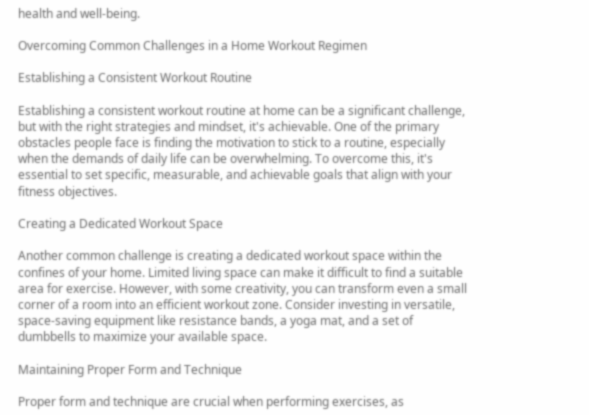health and well-being.

Overcoming Common Challenges in a Home Workout Regimen

Establishing a Consistent Workout Routine

Establishing a consistent workout routine at home can be a significant challenge, but with the right strategies and mindset, it's achievable. One of the primary obstacles people face is finding the motivation to stick to a routine, especially when the demands of daily life can be overwhelming. To overcome this, it's essential to set specific, measurable, and achievable goals that align with your fitness objectives.

Creating a Dedicated Workout Space

Another common challenge is creating a dedicated workout space within the confines of your home. Limited living space can make it difficult to find a suitable area for exercise. However, with some creativity, you can transform even a small corner of a room into an efficient workout zone. Consider investing in versatile, space-saving equipment like resistance bands, a yoga mat, and a set of dumbbells to maximize your available space.

Maintaining Proper Form and Technique

Proper form and technique are crucial when performing exercises, as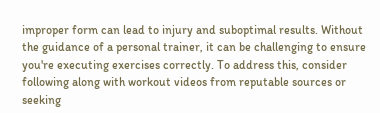improper form can lead to injury and suboptimal results. Without the guidance of a personal trainer, it can be challenging to ensure you're executing exercises correctly. To address this, consider following along with workout videos from reputable sources or seeking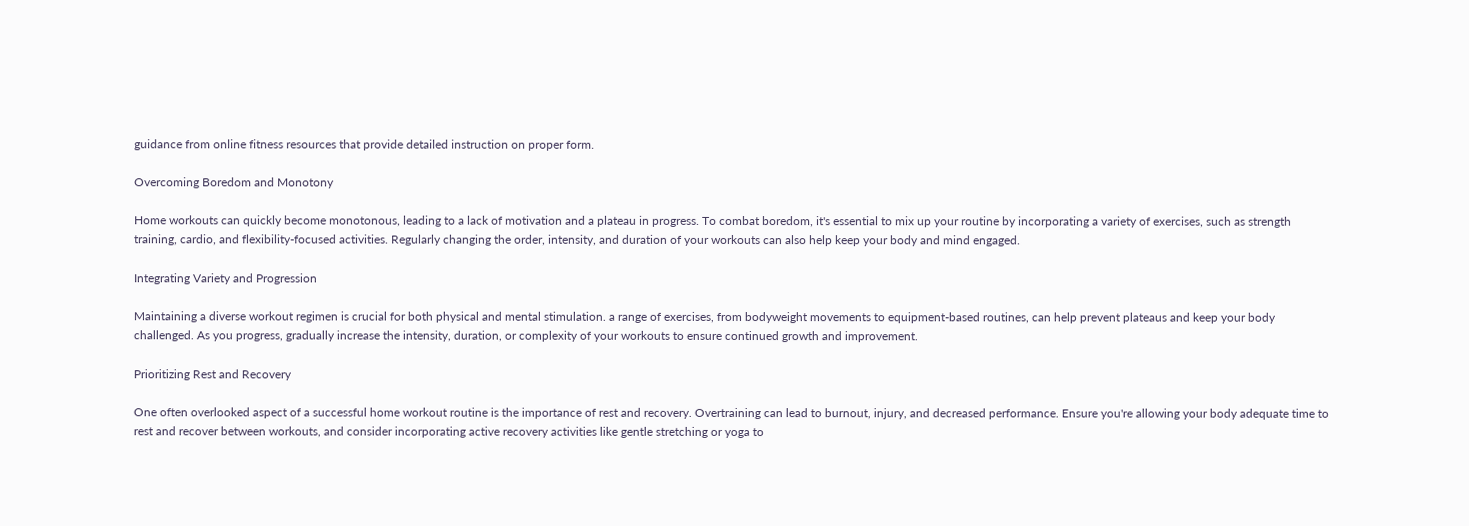guidance from online fitness resources that provide detailed instruction on proper form.

Overcoming Boredom and Monotony

Home workouts can quickly become monotonous, leading to a lack of motivation and a plateau in progress. To combat boredom, it's essential to mix up your routine by incorporating a variety of exercises, such as strength training, cardio, and flexibility-focused activities. Regularly changing the order, intensity, and duration of your workouts can also help keep your body and mind engaged.

Integrating Variety and Progression

Maintaining a diverse workout regimen is crucial for both physical and mental stimulation. a range of exercises, from bodyweight movements to equipment-based routines, can help prevent plateaus and keep your body challenged. As you progress, gradually increase the intensity, duration, or complexity of your workouts to ensure continued growth and improvement.

Prioritizing Rest and Recovery

One often overlooked aspect of a successful home workout routine is the importance of rest and recovery. Overtraining can lead to burnout, injury, and decreased performance. Ensure you're allowing your body adequate time to rest and recover between workouts, and consider incorporating active recovery activities like gentle stretching or yoga to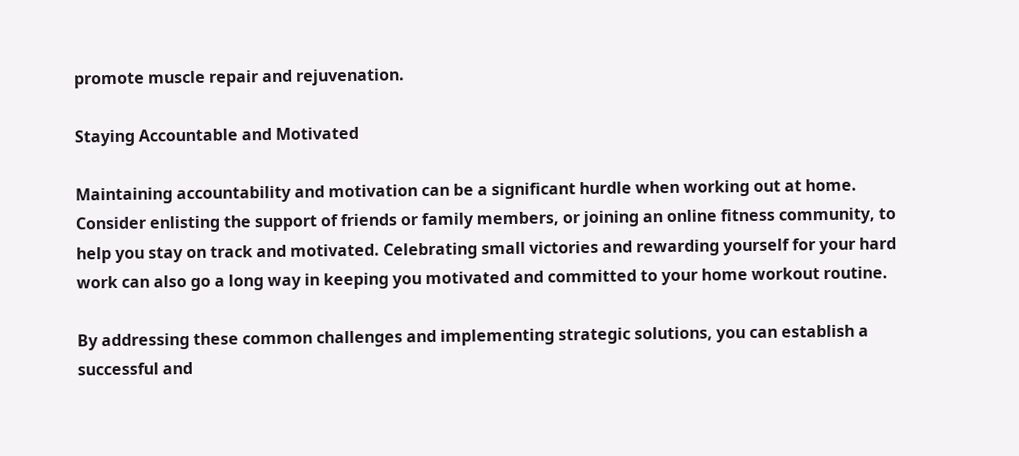promote muscle repair and rejuvenation.

Staying Accountable and Motivated

Maintaining accountability and motivation can be a significant hurdle when working out at home. Consider enlisting the support of friends or family members, or joining an online fitness community, to help you stay on track and motivated. Celebrating small victories and rewarding yourself for your hard work can also go a long way in keeping you motivated and committed to your home workout routine.

By addressing these common challenges and implementing strategic solutions, you can establish a successful and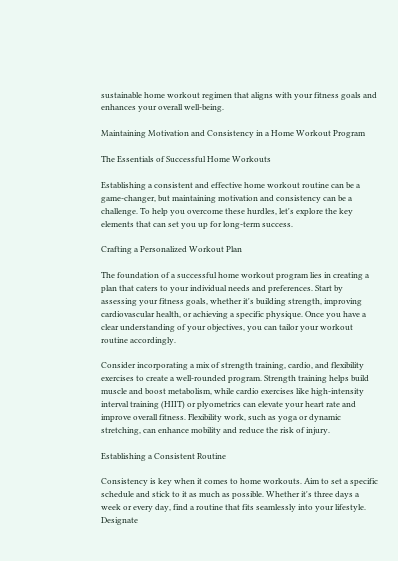sustainable home workout regimen that aligns with your fitness goals and enhances your overall well-being.

Maintaining Motivation and Consistency in a Home Workout Program

The Essentials of Successful Home Workouts

Establishing a consistent and effective home workout routine can be a game-changer, but maintaining motivation and consistency can be a challenge. To help you overcome these hurdles, let's explore the key elements that can set you up for long-term success.

Crafting a Personalized Workout Plan

The foundation of a successful home workout program lies in creating a plan that caters to your individual needs and preferences. Start by assessing your fitness goals, whether it's building strength, improving cardiovascular health, or achieving a specific physique. Once you have a clear understanding of your objectives, you can tailor your workout routine accordingly.

Consider incorporating a mix of strength training, cardio, and flexibility exercises to create a well-rounded program. Strength training helps build muscle and boost metabolism, while cardio exercises like high-intensity interval training (HIIT) or plyometrics can elevate your heart rate and improve overall fitness. Flexibility work, such as yoga or dynamic stretching, can enhance mobility and reduce the risk of injury.

Establishing a Consistent Routine

Consistency is key when it comes to home workouts. Aim to set a specific schedule and stick to it as much as possible. Whether it's three days a week or every day, find a routine that fits seamlessly into your lifestyle. Designate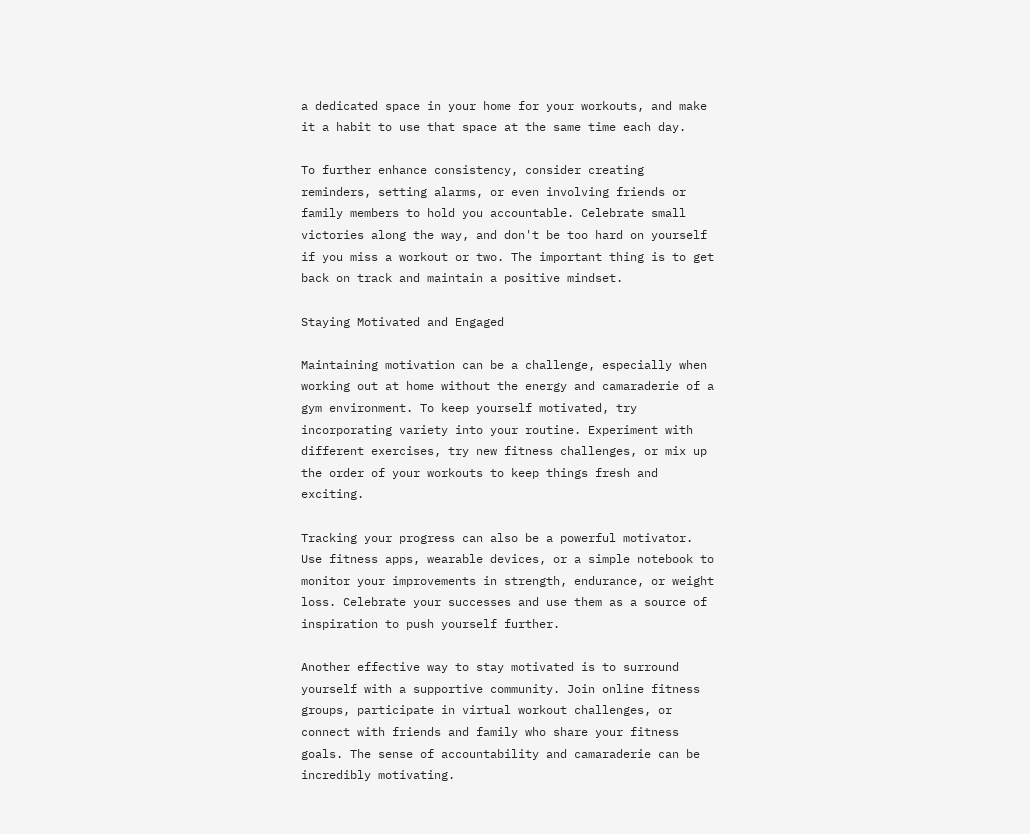a dedicated space in your home for your workouts, and make it a habit to use that space at the same time each day.

To further enhance consistency, consider creating reminders, setting alarms, or even involving friends or family members to hold you accountable. Celebrate small victories along the way, and don't be too hard on yourself if you miss a workout or two. The important thing is to get back on track and maintain a positive mindset.

Staying Motivated and Engaged

Maintaining motivation can be a challenge, especially when working out at home without the energy and camaraderie of a gym environment. To keep yourself motivated, try incorporating variety into your routine. Experiment with different exercises, try new fitness challenges, or mix up the order of your workouts to keep things fresh and exciting.

Tracking your progress can also be a powerful motivator. Use fitness apps, wearable devices, or a simple notebook to monitor your improvements in strength, endurance, or weight loss. Celebrate your successes and use them as a source of inspiration to push yourself further.

Another effective way to stay motivated is to surround yourself with a supportive community. Join online fitness groups, participate in virtual workout challenges, or connect with friends and family who share your fitness goals. The sense of accountability and camaraderie can be incredibly motivating.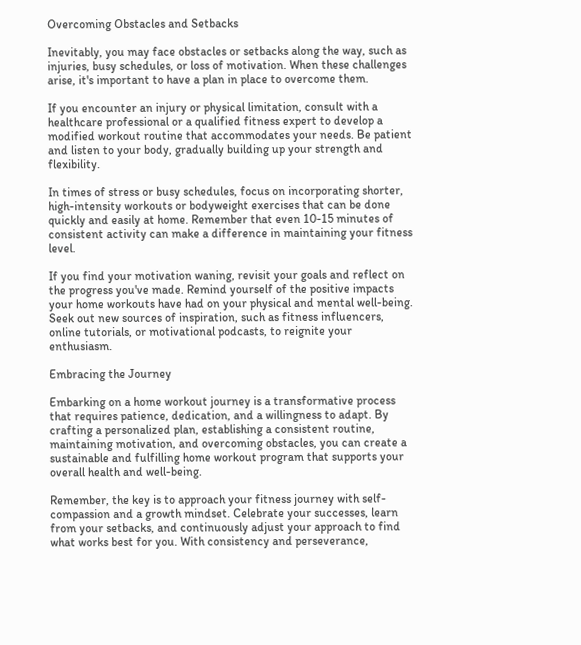Overcoming Obstacles and Setbacks

Inevitably, you may face obstacles or setbacks along the way, such as injuries, busy schedules, or loss of motivation. When these challenges arise, it's important to have a plan in place to overcome them.

If you encounter an injury or physical limitation, consult with a healthcare professional or a qualified fitness expert to develop a modified workout routine that accommodates your needs. Be patient and listen to your body, gradually building up your strength and flexibility.

In times of stress or busy schedules, focus on incorporating shorter, high-intensity workouts or bodyweight exercises that can be done quickly and easily at home. Remember that even 10-15 minutes of consistent activity can make a difference in maintaining your fitness level.

If you find your motivation waning, revisit your goals and reflect on the progress you've made. Remind yourself of the positive impacts your home workouts have had on your physical and mental well-being. Seek out new sources of inspiration, such as fitness influencers, online tutorials, or motivational podcasts, to reignite your enthusiasm.

Embracing the Journey

Embarking on a home workout journey is a transformative process that requires patience, dedication, and a willingness to adapt. By crafting a personalized plan, establishing a consistent routine, maintaining motivation, and overcoming obstacles, you can create a sustainable and fulfilling home workout program that supports your overall health and well-being.

Remember, the key is to approach your fitness journey with self-compassion and a growth mindset. Celebrate your successes, learn from your setbacks, and continuously adjust your approach to find what works best for you. With consistency and perseverance,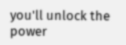you'll unlock the power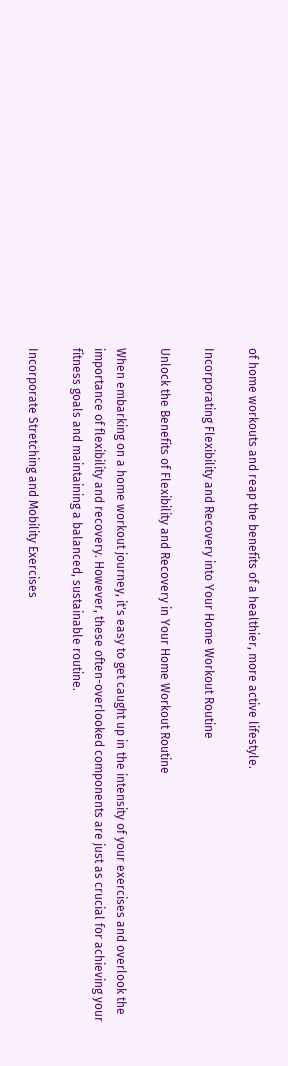of home workouts and reap the benefits of a healthier, more active lifestyle.

Incorporating Flexibility and Recovery into Your Home Workout Routine

Unlock the Benefits of Flexibility and Recovery in Your Home Workout Routine

When embarking on a home workout journey, it's easy to get caught up in the intensity of your exercises and overlook the importance of flexibility and recovery. However, these often-overlooked components are just as crucial for achieving your fitness goals and maintaining a balanced, sustainable routine.

Incorporate Stretching and Mobility Exercises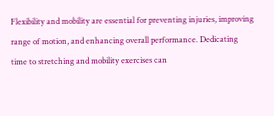Flexibility and mobility are essential for preventing injuries, improving range of motion, and enhancing overall performance. Dedicating time to stretching and mobility exercises can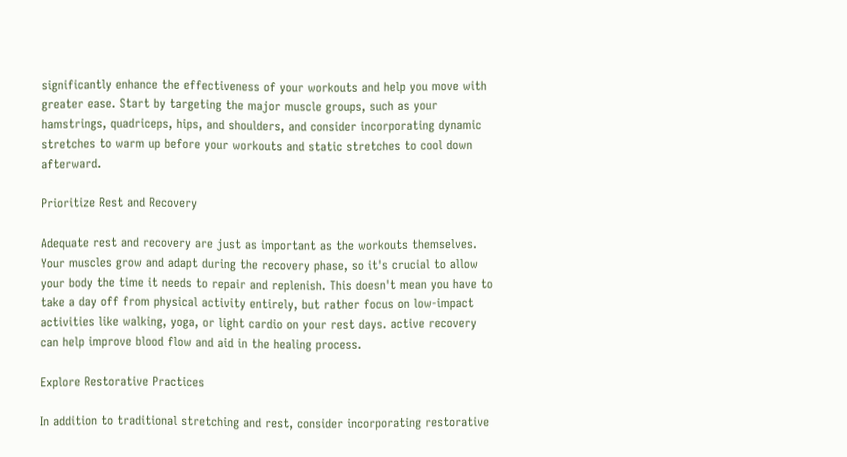significantly enhance the effectiveness of your workouts and help you move with greater ease. Start by targeting the major muscle groups, such as your hamstrings, quadriceps, hips, and shoulders, and consider incorporating dynamic stretches to warm up before your workouts and static stretches to cool down afterward.

Prioritize Rest and Recovery

Adequate rest and recovery are just as important as the workouts themselves. Your muscles grow and adapt during the recovery phase, so it's crucial to allow your body the time it needs to repair and replenish. This doesn't mean you have to take a day off from physical activity entirely, but rather focus on low-impact activities like walking, yoga, or light cardio on your rest days. active recovery can help improve blood flow and aid in the healing process.

Explore Restorative Practices

In addition to traditional stretching and rest, consider incorporating restorative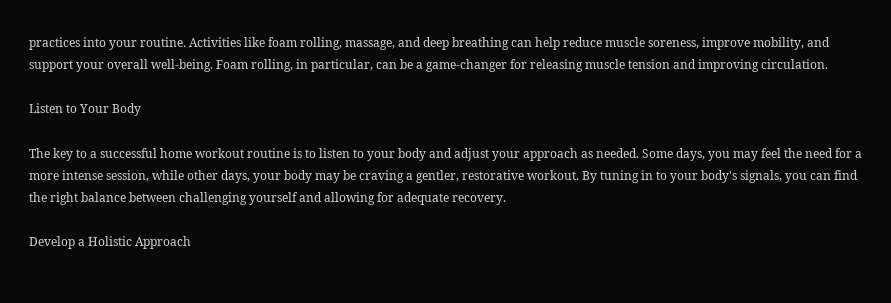practices into your routine. Activities like foam rolling, massage, and deep breathing can help reduce muscle soreness, improve mobility, and support your overall well-being. Foam rolling, in particular, can be a game-changer for releasing muscle tension and improving circulation.

Listen to Your Body

The key to a successful home workout routine is to listen to your body and adjust your approach as needed. Some days, you may feel the need for a more intense session, while other days, your body may be craving a gentler, restorative workout. By tuning in to your body's signals, you can find the right balance between challenging yourself and allowing for adequate recovery.

Develop a Holistic Approach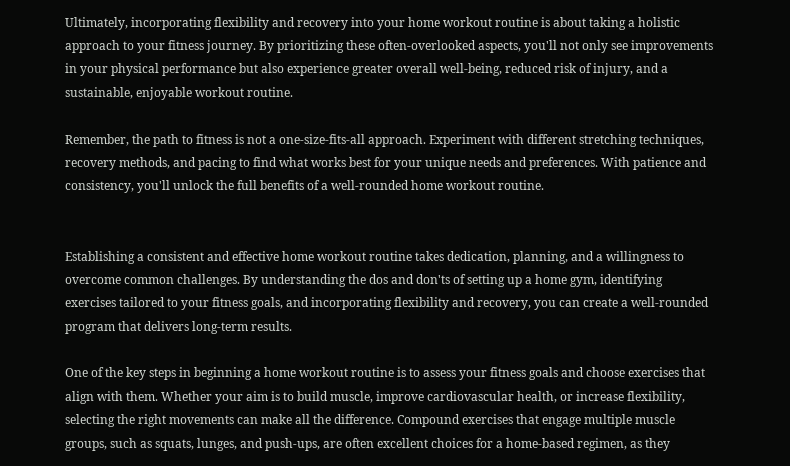Ultimately, incorporating flexibility and recovery into your home workout routine is about taking a holistic approach to your fitness journey. By prioritizing these often-overlooked aspects, you'll not only see improvements in your physical performance but also experience greater overall well-being, reduced risk of injury, and a sustainable, enjoyable workout routine.

Remember, the path to fitness is not a one-size-fits-all approach. Experiment with different stretching techniques, recovery methods, and pacing to find what works best for your unique needs and preferences. With patience and consistency, you'll unlock the full benefits of a well-rounded home workout routine.


Establishing a consistent and effective home workout routine takes dedication, planning, and a willingness to overcome common challenges. By understanding the dos and don'ts of setting up a home gym, identifying exercises tailored to your fitness goals, and incorporating flexibility and recovery, you can create a well-rounded program that delivers long-term results.

One of the key steps in beginning a home workout routine is to assess your fitness goals and choose exercises that align with them. Whether your aim is to build muscle, improve cardiovascular health, or increase flexibility, selecting the right movements can make all the difference. Compound exercises that engage multiple muscle groups, such as squats, lunges, and push-ups, are often excellent choices for a home-based regimen, as they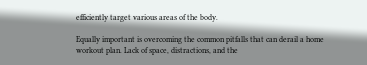efficiently target various areas of the body.

Equally important is overcoming the common pitfalls that can derail a home workout plan. Lack of space, distractions, and the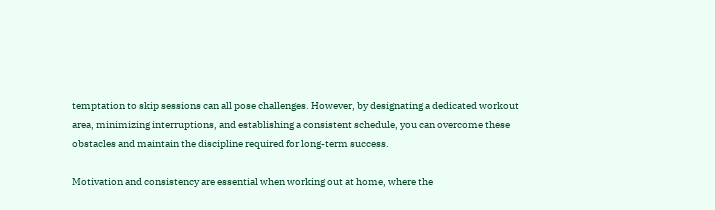temptation to skip sessions can all pose challenges. However, by designating a dedicated workout area, minimizing interruptions, and establishing a consistent schedule, you can overcome these obstacles and maintain the discipline required for long-term success.

Motivation and consistency are essential when working out at home, where the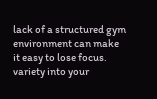lack of a structured gym environment can make it easy to lose focus. variety into your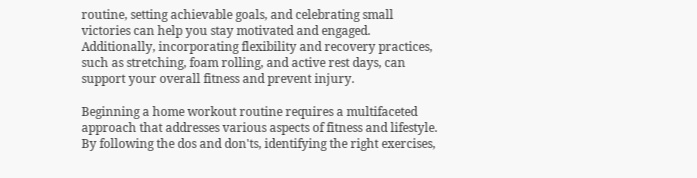routine, setting achievable goals, and celebrating small victories can help you stay motivated and engaged. Additionally, incorporating flexibility and recovery practices, such as stretching, foam rolling, and active rest days, can support your overall fitness and prevent injury.

Beginning a home workout routine requires a multifaceted approach that addresses various aspects of fitness and lifestyle. By following the dos and don'ts, identifying the right exercises,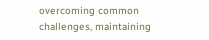overcoming common challenges, maintaining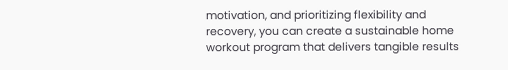motivation, and prioritizing flexibility and recovery, you can create a sustainable home workout program that delivers tangible results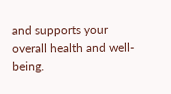and supports your overall health and well-being.